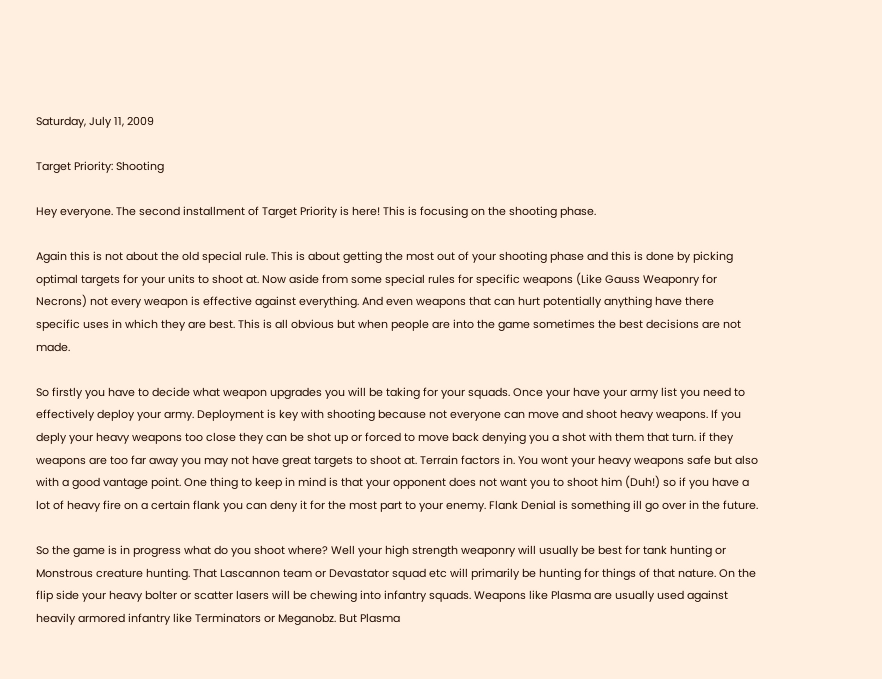Saturday, July 11, 2009

Target Priority: Shooting

Hey everyone. The second installment of Target Priority is here! This is focusing on the shooting phase.

Again this is not about the old special rule. This is about getting the most out of your shooting phase and this is done by picking optimal targets for your units to shoot at. Now aside from some special rules for specific weapons (Like Gauss Weaponry for Necrons) not every weapon is effective against everything. And even weapons that can hurt potentially anything have there specific uses in which they are best. This is all obvious but when people are into the game sometimes the best decisions are not made.

So firstly you have to decide what weapon upgrades you will be taking for your squads. Once your have your army list you need to effectively deploy your army. Deployment is key with shooting because not everyone can move and shoot heavy weapons. If you deply your heavy weapons too close they can be shot up or forced to move back denying you a shot with them that turn. if they weapons are too far away you may not have great targets to shoot at. Terrain factors in. You wont your heavy weapons safe but also with a good vantage point. One thing to keep in mind is that your opponent does not want you to shoot him (Duh!) so if you have a lot of heavy fire on a certain flank you can deny it for the most part to your enemy. Flank Denial is something ill go over in the future.

So the game is in progress what do you shoot where? Well your high strength weaponry will usually be best for tank hunting or Monstrous creature hunting. That Lascannon team or Devastator squad etc will primarily be hunting for things of that nature. On the flip side your heavy bolter or scatter lasers will be chewing into infantry squads. Weapons like Plasma are usually used against heavily armored infantry like Terminators or Meganobz. But Plasma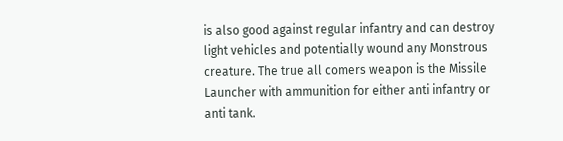is also good against regular infantry and can destroy light vehicles and potentially wound any Monstrous creature. The true all comers weapon is the Missile Launcher with ammunition for either anti infantry or anti tank.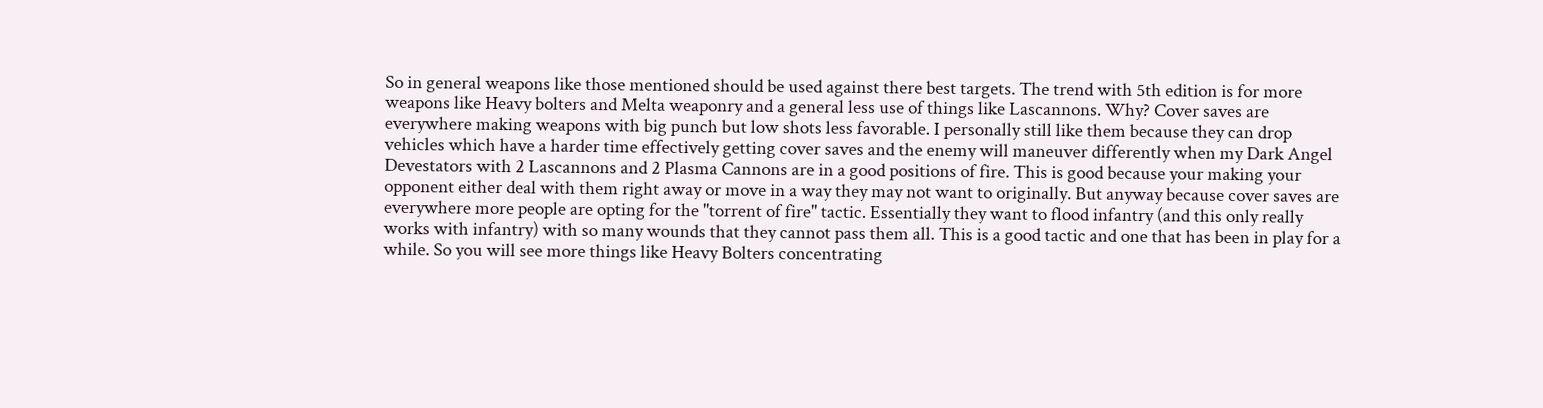So in general weapons like those mentioned should be used against there best targets. The trend with 5th edition is for more weapons like Heavy bolters and Melta weaponry and a general less use of things like Lascannons. Why? Cover saves are everywhere making weapons with big punch but low shots less favorable. I personally still like them because they can drop vehicles which have a harder time effectively getting cover saves and the enemy will maneuver differently when my Dark Angel Devestators with 2 Lascannons and 2 Plasma Cannons are in a good positions of fire. This is good because your making your opponent either deal with them right away or move in a way they may not want to originally. But anyway because cover saves are everywhere more people are opting for the "torrent of fire" tactic. Essentially they want to flood infantry (and this only really works with infantry) with so many wounds that they cannot pass them all. This is a good tactic and one that has been in play for a while. So you will see more things like Heavy Bolters concentrating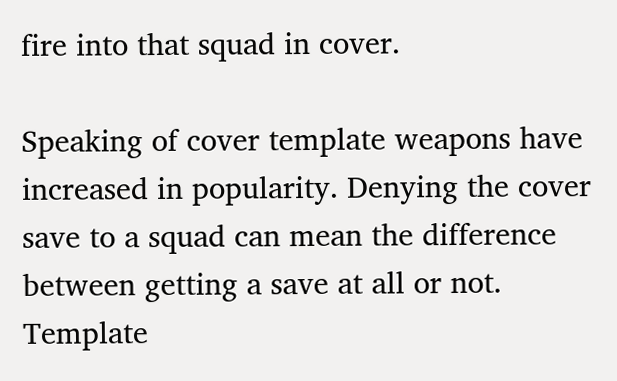fire into that squad in cover.

Speaking of cover template weapons have increased in popularity. Denying the cover save to a squad can mean the difference between getting a save at all or not. Template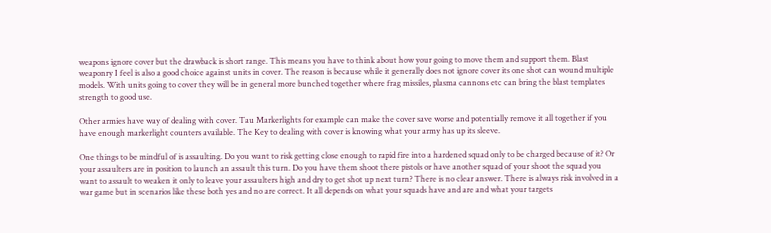weapons ignore cover but the drawback is short range. This means you have to think about how your going to move them and support them. Blast weaponry I feel is also a good choice against units in cover. The reason is because while it generally does not ignore cover its one shot can wound multiple models. With units going to cover they will be in general more bunched together where frag missiles, plasma cannons etc can bring the blast templates strength to good use.

Other armies have way of dealing with cover. Tau Markerlights for example can make the cover save worse and potentially remove it all together if you have enough markerlight counters available. The Key to dealing with cover is knowing what your army has up its sleeve.

One things to be mindful of is assaulting. Do you want to risk getting close enough to rapid fire into a hardened squad only to be charged because of it? Or your assaulters are in position to launch an assault this turn. Do you have them shoot there pistols or have another squad of your shoot the squad you want to assault to weaken it only to leave your assaulters high and dry to get shot up next turn? There is no clear answer. There is always risk involved in a war game but in scenarios like these both yes and no are correct. It all depends on what your squads have and are and what your targets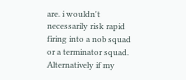are. i wouldn't necessarily risk rapid firing into a nob squad or a terminator squad. Alternatively if my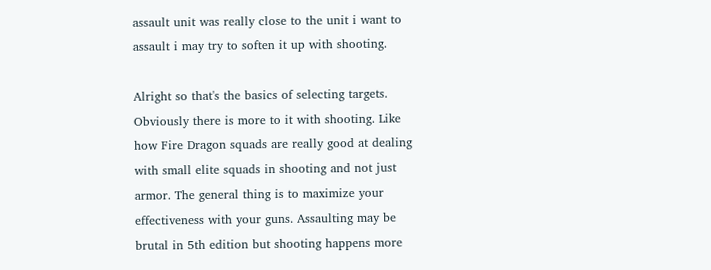assault unit was really close to the unit i want to assault i may try to soften it up with shooting.

Alright so that's the basics of selecting targets. Obviously there is more to it with shooting. Like how Fire Dragon squads are really good at dealing with small elite squads in shooting and not just armor. The general thing is to maximize your effectiveness with your guns. Assaulting may be brutal in 5th edition but shooting happens more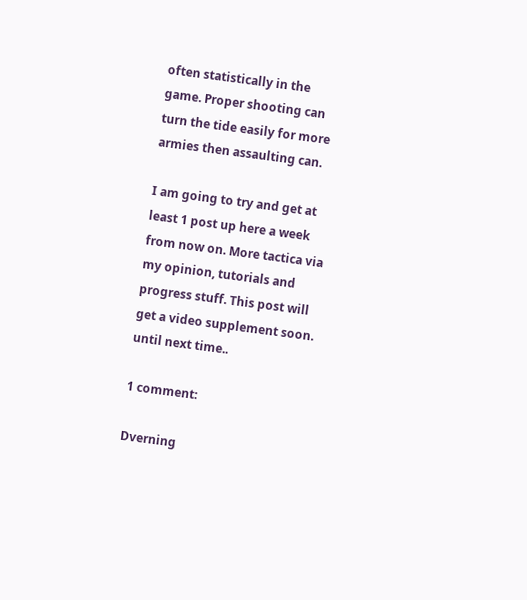often statistically in the game. Proper shooting can turn the tide easily for more armies then assaulting can.

I am going to try and get at least 1 post up here a week from now on. More tactica via my opinion, tutorials and progress stuff. This post will get a video supplement soon. until next time..

1 comment:

Dverning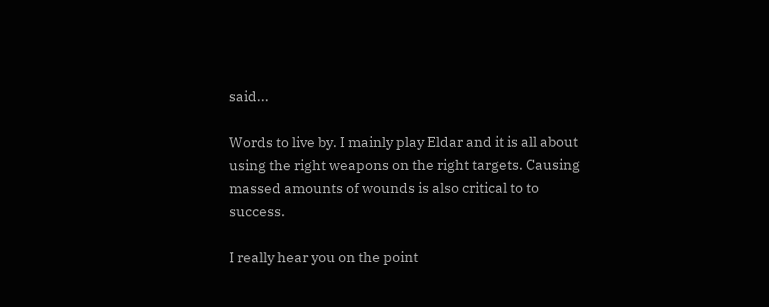said...

Words to live by. I mainly play Eldar and it is all about using the right weapons on the right targets. Causing massed amounts of wounds is also critical to to success.

I really hear you on the point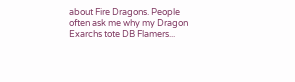about Fire Dragons. People often ask me why my Dragon Exarchs tote DB Flamers...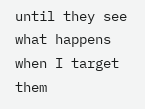until they see what happens when I target them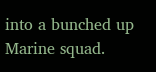into a bunched up Marine squad.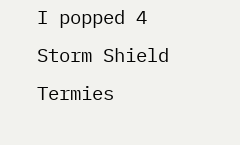I popped 4 Storm Shield Termies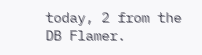today, 2 from the DB Flamer.